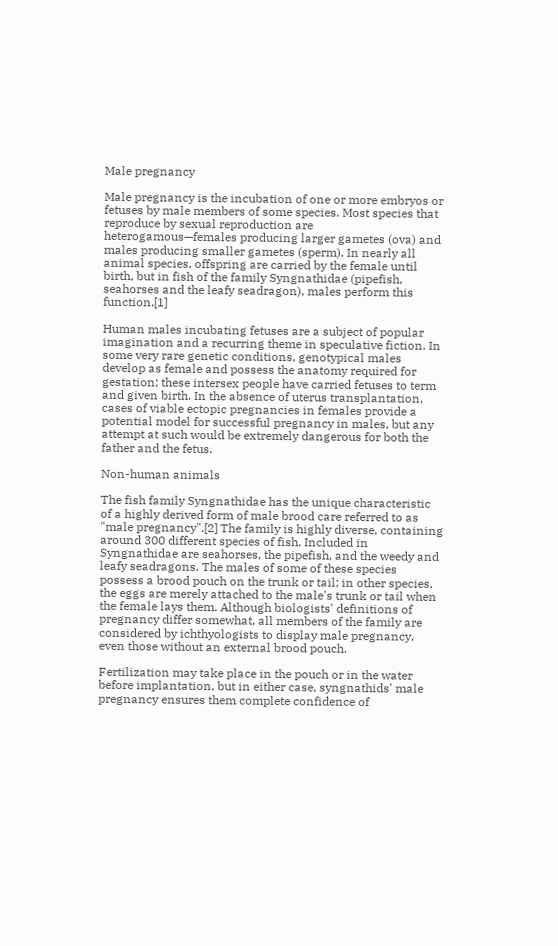Male pregnancy

Male pregnancy is the incubation of one or more embryos or fetuses by male members of some species. Most species that reproduce by sexual reproduction are heterogamous—females producing larger gametes (ova) and males producing smaller gametes (sperm). In nearly all animal species, offspring are carried by the female until birth, but in fish of the family Syngnathidae (pipefish, seahorses and the leafy seadragon), males perform this function.[1]

Human males incubating fetuses are a subject of popular imagination and a recurring theme in speculative fiction. In some very rare genetic conditions, genotypical males develop as female and possess the anatomy required for gestation; these intersex people have carried fetuses to term and given birth. In the absence of uterus transplantation, cases of viable ectopic pregnancies in females provide a potential model for successful pregnancy in males, but any attempt at such would be extremely dangerous for both the father and the fetus.

Non-human animals

The fish family Syngnathidae has the unique characteristic of a highly derived form of male brood care referred to as "male pregnancy".[2] The family is highly diverse, containing around 300 different species of fish. Included in Syngnathidae are seahorses, the pipefish, and the weedy and leafy seadragons. The males of some of these species possess a brood pouch on the trunk or tail; in other species, the eggs are merely attached to the male's trunk or tail when the female lays them. Although biologists' definitions of pregnancy differ somewhat, all members of the family are considered by ichthyologists to display male pregnancy, even those without an external brood pouch.

Fertilization may take place in the pouch or in the water before implantation, but in either case, syngnathids' male pregnancy ensures them complete confidence of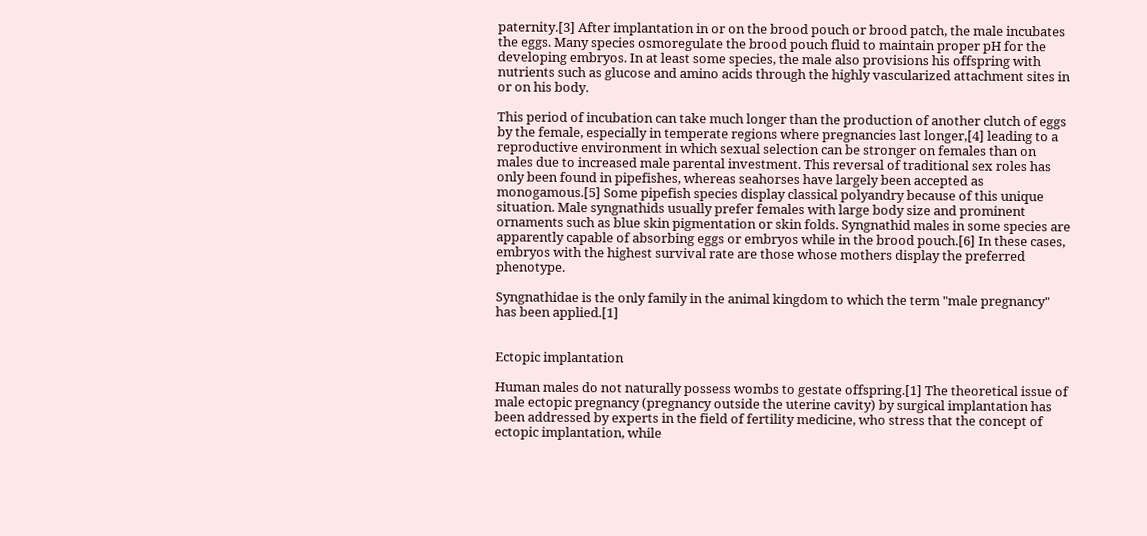paternity.[3] After implantation in or on the brood pouch or brood patch, the male incubates the eggs. Many species osmoregulate the brood pouch fluid to maintain proper pH for the developing embryos. In at least some species, the male also provisions his offspring with nutrients such as glucose and amino acids through the highly vascularized attachment sites in or on his body.

This period of incubation can take much longer than the production of another clutch of eggs by the female, especially in temperate regions where pregnancies last longer,[4] leading to a reproductive environment in which sexual selection can be stronger on females than on males due to increased male parental investment. This reversal of traditional sex roles has only been found in pipefishes, whereas seahorses have largely been accepted as monogamous.[5] Some pipefish species display classical polyandry because of this unique situation. Male syngnathids usually prefer females with large body size and prominent ornaments such as blue skin pigmentation or skin folds. Syngnathid males in some species are apparently capable of absorbing eggs or embryos while in the brood pouch.[6] In these cases, embryos with the highest survival rate are those whose mothers display the preferred phenotype.

Syngnathidae is the only family in the animal kingdom to which the term "male pregnancy" has been applied.[1]


Ectopic implantation

Human males do not naturally possess wombs to gestate offspring.[1] The theoretical issue of male ectopic pregnancy (pregnancy outside the uterine cavity) by surgical implantation has been addressed by experts in the field of fertility medicine, who stress that the concept of ectopic implantation, while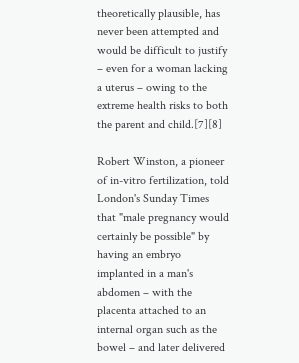theoretically plausible, has never been attempted and would be difficult to justify – even for a woman lacking a uterus – owing to the extreme health risks to both the parent and child.[7][8]

Robert Winston, a pioneer of in-vitro fertilization, told London's Sunday Times that "male pregnancy would certainly be possible" by having an embryo implanted in a man's abdomen – with the placenta attached to an internal organ such as the bowel – and later delivered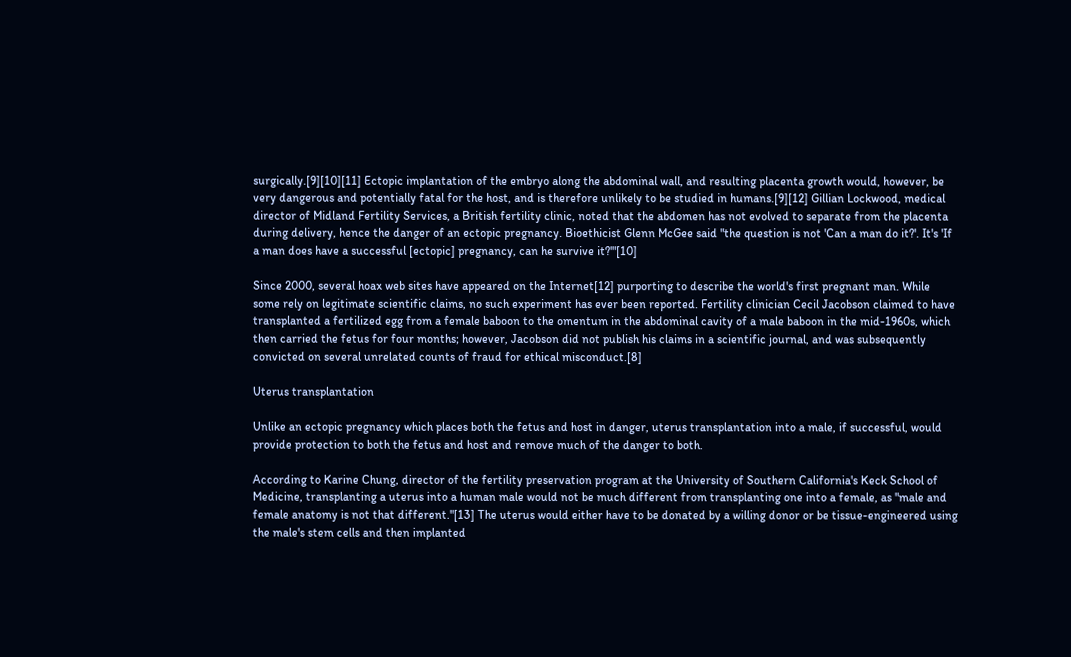surgically.[9][10][11] Ectopic implantation of the embryo along the abdominal wall, and resulting placenta growth would, however, be very dangerous and potentially fatal for the host, and is therefore unlikely to be studied in humans.[9][12] Gillian Lockwood, medical director of Midland Fertility Services, a British fertility clinic, noted that the abdomen has not evolved to separate from the placenta during delivery, hence the danger of an ectopic pregnancy. Bioethicist Glenn McGee said "the question is not 'Can a man do it?'. It's 'If a man does have a successful [ectopic] pregnancy, can he survive it?'"[10]

Since 2000, several hoax web sites have appeared on the Internet[12] purporting to describe the world's first pregnant man. While some rely on legitimate scientific claims, no such experiment has ever been reported. Fertility clinician Cecil Jacobson claimed to have transplanted a fertilized egg from a female baboon to the omentum in the abdominal cavity of a male baboon in the mid-1960s, which then carried the fetus for four months; however, Jacobson did not publish his claims in a scientific journal, and was subsequently convicted on several unrelated counts of fraud for ethical misconduct.[8]

Uterus transplantation

Unlike an ectopic pregnancy which places both the fetus and host in danger, uterus transplantation into a male, if successful, would provide protection to both the fetus and host and remove much of the danger to both.

According to Karine Chung, director of the fertility preservation program at the University of Southern California's Keck School of Medicine, transplanting a uterus into a human male would not be much different from transplanting one into a female, as "male and female anatomy is not that different."[13] The uterus would either have to be donated by a willing donor or be tissue-engineered using the male's stem cells and then implanted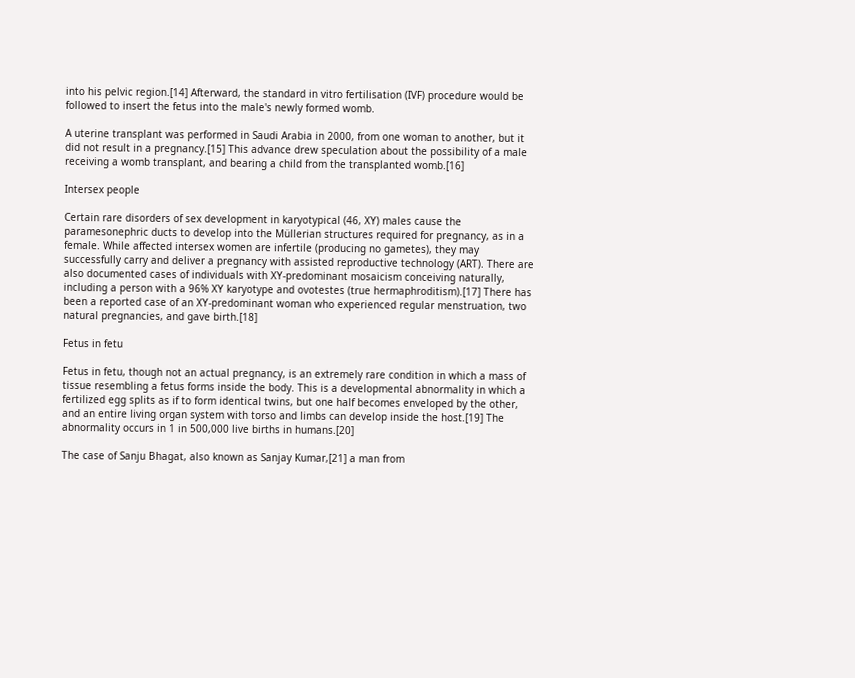into his pelvic region.[14] Afterward, the standard in vitro fertilisation (IVF) procedure would be followed to insert the fetus into the male's newly formed womb.

A uterine transplant was performed in Saudi Arabia in 2000, from one woman to another, but it did not result in a pregnancy.[15] This advance drew speculation about the possibility of a male receiving a womb transplant, and bearing a child from the transplanted womb.[16]

Intersex people

Certain rare disorders of sex development in karyotypical (46, XY) males cause the paramesonephric ducts to develop into the Müllerian structures required for pregnancy, as in a female. While affected intersex women are infertile (producing no gametes), they may successfully carry and deliver a pregnancy with assisted reproductive technology (ART). There are also documented cases of individuals with XY-predominant mosaicism conceiving naturally, including a person with a 96% XY karyotype and ovotestes (true hermaphroditism).[17] There has been a reported case of an XY-predominant woman who experienced regular menstruation, two natural pregnancies, and gave birth.[18]

Fetus in fetu

Fetus in fetu, though not an actual pregnancy, is an extremely rare condition in which a mass of tissue resembling a fetus forms inside the body. This is a developmental abnormality in which a fertilized egg splits as if to form identical twins, but one half becomes enveloped by the other, and an entire living organ system with torso and limbs can develop inside the host.[19] The abnormality occurs in 1 in 500,000 live births in humans.[20]

The case of Sanju Bhagat, also known as Sanjay Kumar,[21] a man from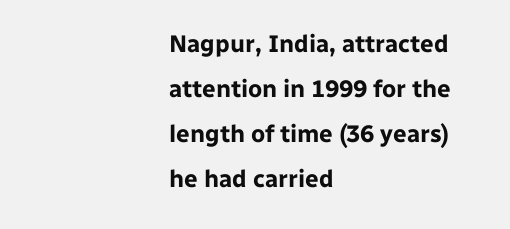Nagpur, India, attracted attention in 1999 for the length of time (36 years) he had carried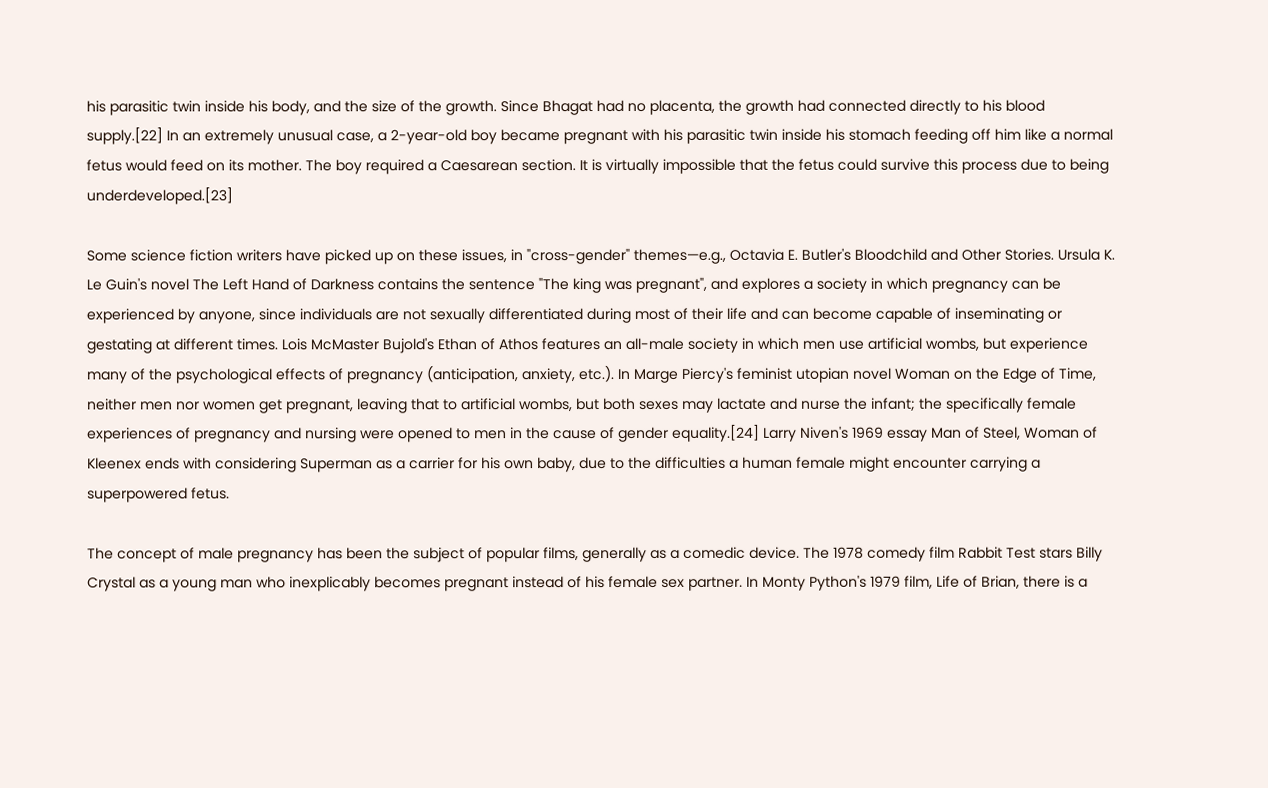his parasitic twin inside his body, and the size of the growth. Since Bhagat had no placenta, the growth had connected directly to his blood supply.[22] In an extremely unusual case, a 2-year-old boy became pregnant with his parasitic twin inside his stomach feeding off him like a normal fetus would feed on its mother. The boy required a Caesarean section. It is virtually impossible that the fetus could survive this process due to being underdeveloped.[23]

Some science fiction writers have picked up on these issues, in "cross-gender" themes—e.g., Octavia E. Butler's Bloodchild and Other Stories. Ursula K. Le Guin's novel The Left Hand of Darkness contains the sentence "The king was pregnant", and explores a society in which pregnancy can be experienced by anyone, since individuals are not sexually differentiated during most of their life and can become capable of inseminating or gestating at different times. Lois McMaster Bujold's Ethan of Athos features an all-male society in which men use artificial wombs, but experience many of the psychological effects of pregnancy (anticipation, anxiety, etc.). In Marge Piercy's feminist utopian novel Woman on the Edge of Time, neither men nor women get pregnant, leaving that to artificial wombs, but both sexes may lactate and nurse the infant; the specifically female experiences of pregnancy and nursing were opened to men in the cause of gender equality.[24] Larry Niven's 1969 essay Man of Steel, Woman of Kleenex ends with considering Superman as a carrier for his own baby, due to the difficulties a human female might encounter carrying a superpowered fetus.

The concept of male pregnancy has been the subject of popular films, generally as a comedic device. The 1978 comedy film Rabbit Test stars Billy Crystal as a young man who inexplicably becomes pregnant instead of his female sex partner. In Monty Python's 1979 film, Life of Brian, there is a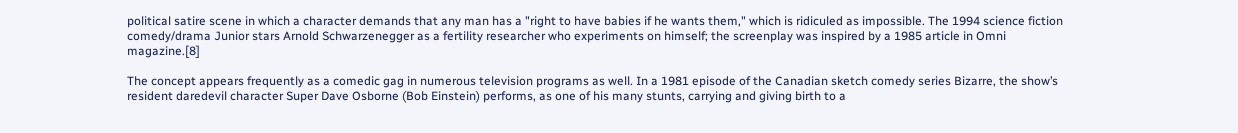political satire scene in which a character demands that any man has a "right to have babies if he wants them," which is ridiculed as impossible. The 1994 science fiction comedy/drama Junior stars Arnold Schwarzenegger as a fertility researcher who experiments on himself; the screenplay was inspired by a 1985 article in Omni magazine.[8]

The concept appears frequently as a comedic gag in numerous television programs as well. In a 1981 episode of the Canadian sketch comedy series Bizarre, the show’s resident daredevil character Super Dave Osborne (Bob Einstein) performs, as one of his many stunts, carrying and giving birth to a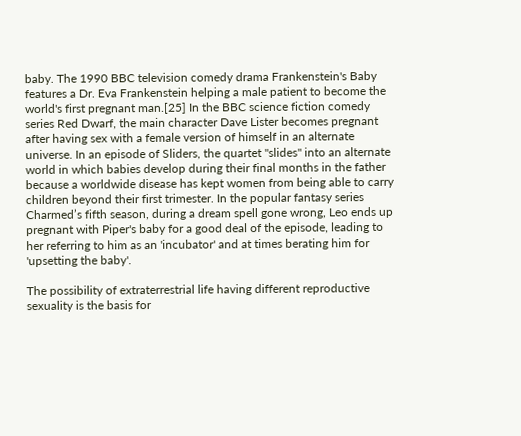baby. The 1990 BBC television comedy drama Frankenstein's Baby features a Dr. Eva Frankenstein helping a male patient to become the world's first pregnant man.[25] In the BBC science fiction comedy series Red Dwarf, the main character Dave Lister becomes pregnant after having sex with a female version of himself in an alternate universe. In an episode of Sliders, the quartet "slides" into an alternate world in which babies develop during their final months in the father because a worldwide disease has kept women from being able to carry children beyond their first trimester. In the popular fantasy series Charmed’s fifth season, during a dream spell gone wrong, Leo ends up pregnant with Piper's baby for a good deal of the episode, leading to her referring to him as an 'incubator' and at times berating him for 'upsetting the baby'.

The possibility of extraterrestrial life having different reproductive sexuality is the basis for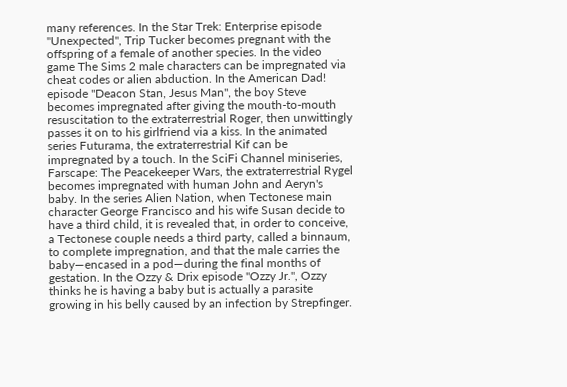many references. In the Star Trek: Enterprise episode "Unexpected", Trip Tucker becomes pregnant with the offspring of a female of another species. In the video game The Sims 2 male characters can be impregnated via cheat codes or alien abduction. In the American Dad! episode "Deacon Stan, Jesus Man", the boy Steve becomes impregnated after giving the mouth-to-mouth resuscitation to the extraterrestrial Roger, then unwittingly passes it on to his girlfriend via a kiss. In the animated series Futurama, the extraterrestrial Kif can be impregnated by a touch. In the SciFi Channel miniseries, Farscape: The Peacekeeper Wars, the extraterrestrial Rygel becomes impregnated with human John and Aeryn's baby. In the series Alien Nation, when Tectonese main character George Francisco and his wife Susan decide to have a third child, it is revealed that, in order to conceive, a Tectonese couple needs a third party, called a binnaum, to complete impregnation, and that the male carries the baby—encased in a pod—during the final months of gestation. In the Ozzy & Drix episode "Ozzy Jr.", Ozzy thinks he is having a baby but is actually a parasite growing in his belly caused by an infection by Strepfinger.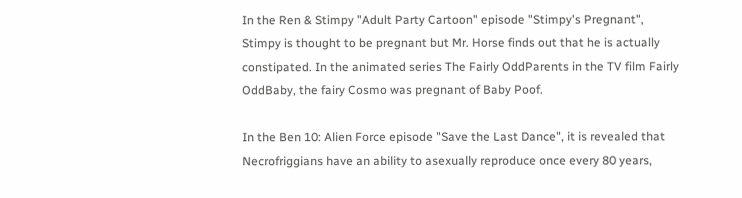In the Ren & Stimpy "Adult Party Cartoon" episode "Stimpy's Pregnant", Stimpy is thought to be pregnant but Mr. Horse finds out that he is actually constipated. In the animated series The Fairly OddParents in the TV film Fairly OddBaby, the fairy Cosmo was pregnant of Baby Poof.

In the Ben 10: Alien Force episode "Save the Last Dance", it is revealed that Necrofriggians have an ability to asexually reproduce once every 80 years,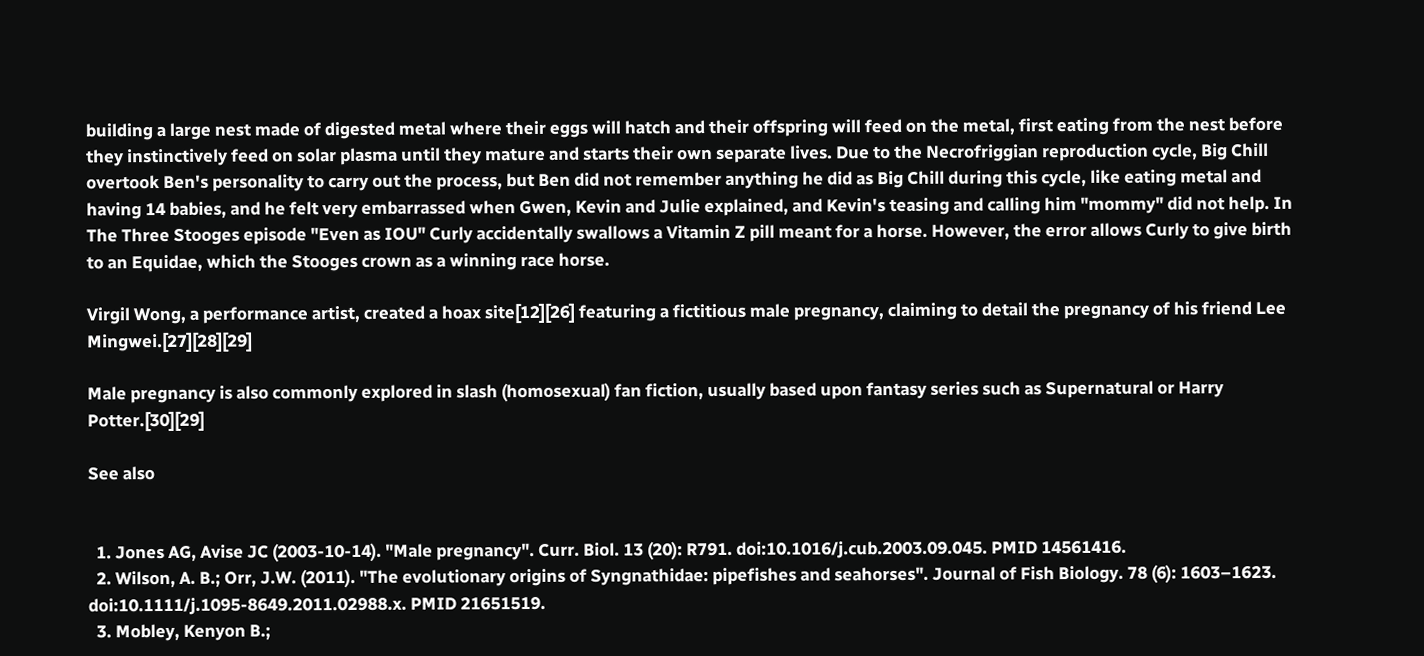building a large nest made of digested metal where their eggs will hatch and their offspring will feed on the metal, first eating from the nest before they instinctively feed on solar plasma until they mature and starts their own separate lives. Due to the Necrofriggian reproduction cycle, Big Chill overtook Ben's personality to carry out the process, but Ben did not remember anything he did as Big Chill during this cycle, like eating metal and having 14 babies, and he felt very embarrassed when Gwen, Kevin and Julie explained, and Kevin's teasing and calling him "mommy" did not help. In The Three Stooges episode "Even as IOU" Curly accidentally swallows a Vitamin Z pill meant for a horse. However, the error allows Curly to give birth to an Equidae, which the Stooges crown as a winning race horse.

Virgil Wong, a performance artist, created a hoax site[12][26] featuring a fictitious male pregnancy, claiming to detail the pregnancy of his friend Lee Mingwei.[27][28][29]

Male pregnancy is also commonly explored in slash (homosexual) fan fiction, usually based upon fantasy series such as Supernatural or Harry Potter.[30][29]

See also


  1. Jones AG, Avise JC (2003-10-14). "Male pregnancy". Curr. Biol. 13 (20): R791. doi:10.1016/j.cub.2003.09.045. PMID 14561416.
  2. Wilson, A. B.; Orr, J.W. (2011). "The evolutionary origins of Syngnathidae: pipefishes and seahorses". Journal of Fish Biology. 78 (6): 1603–1623. doi:10.1111/j.1095-8649.2011.02988.x. PMID 21651519.
  3. Mobley, Kenyon B.;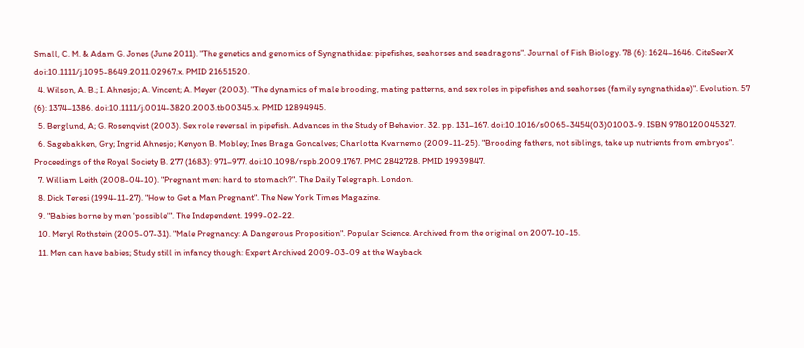Small, C. M. & Adam G. Jones (June 2011). "The genetics and genomics of Syngnathidae: pipefishes, seahorses and seadragons". Journal of Fish Biology. 78 (6): 1624–1646. CiteSeerX doi:10.1111/j.1095-8649.2011.02967.x. PMID 21651520.
  4. Wilson, A. B.; I. Ahnesjo; A. Vincent; A. Meyer (2003). "The dynamics of male brooding, mating patterns, and sex roles in pipefishes and seahorses (family syngnathidae)". Evolution. 57 (6): 1374–1386. doi:10.1111/j.0014-3820.2003.tb00345.x. PMID 12894945.
  5. Berglund, A; G. Rosenqvist (2003). Sex role reversal in pipefish. Advances in the Study of Behavior. 32. pp. 131–167. doi:10.1016/s0065-3454(03)01003-9. ISBN 9780120045327.
  6. Sagebakken, Gry; Ingrid Ahnesjo; Kenyon B. Mobley; Ines Braga Goncalves; Charlotta Kvarnemo (2009-11-25). "Brooding fathers, not siblings, take up nutrients from embryos". Proceedings of the Royal Society B. 277 (1683): 971–977. doi:10.1098/rspb.2009.1767. PMC 2842728. PMID 19939847.
  7. William Leith (2008-04-10). "Pregnant men: hard to stomach?". The Daily Telegraph. London.
  8. Dick Teresi (1994-11-27). "How to Get a Man Pregnant". The New York Times Magazine.
  9. "Babies borne by men 'possible'". The Independent. 1999-02-22.
  10. Meryl Rothstein (2005-07-31). "Male Pregnancy: A Dangerous Proposition". Popular Science. Archived from the original on 2007-10-15.
  11. Men can have babies; Study still in infancy though: Expert Archived 2009-03-09 at the Wayback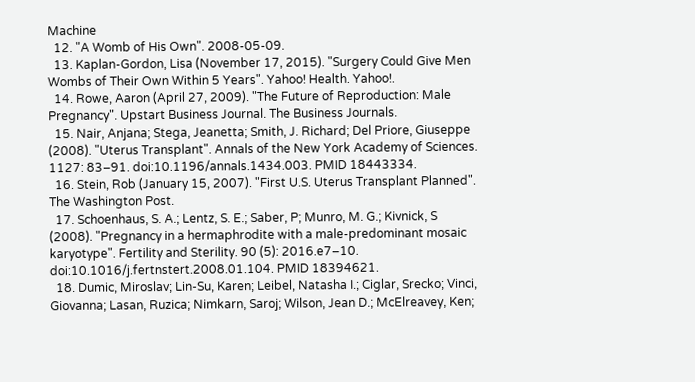Machine
  12. "A Womb of His Own". 2008-05-09.
  13. Kaplan-Gordon, Lisa (November 17, 2015). "Surgery Could Give Men Wombs of Their Own Within 5 Years". Yahoo! Health. Yahoo!.
  14. Rowe, Aaron (April 27, 2009). "The Future of Reproduction: Male Pregnancy". Upstart Business Journal. The Business Journals.
  15. Nair, Anjana; Stega, Jeanetta; Smith, J. Richard; Del Priore, Giuseppe (2008). "Uterus Transplant". Annals of the New York Academy of Sciences. 1127: 83–91. doi:10.1196/annals.1434.003. PMID 18443334.
  16. Stein, Rob (January 15, 2007). "First U.S. Uterus Transplant Planned". The Washington Post.
  17. Schoenhaus, S. A.; Lentz, S. E.; Saber, P; Munro, M. G.; Kivnick, S (2008). "Pregnancy in a hermaphrodite with a male-predominant mosaic karyotype". Fertility and Sterility. 90 (5): 2016.e7–10. doi:10.1016/j.fertnstert.2008.01.104. PMID 18394621.
  18. Dumic, Miroslav; Lin-Su, Karen; Leibel, Natasha I.; Ciglar, Srecko; Vinci, Giovanna; Lasan, Ruzica; Nimkarn, Saroj; Wilson, Jean D.; McElreavey, Ken;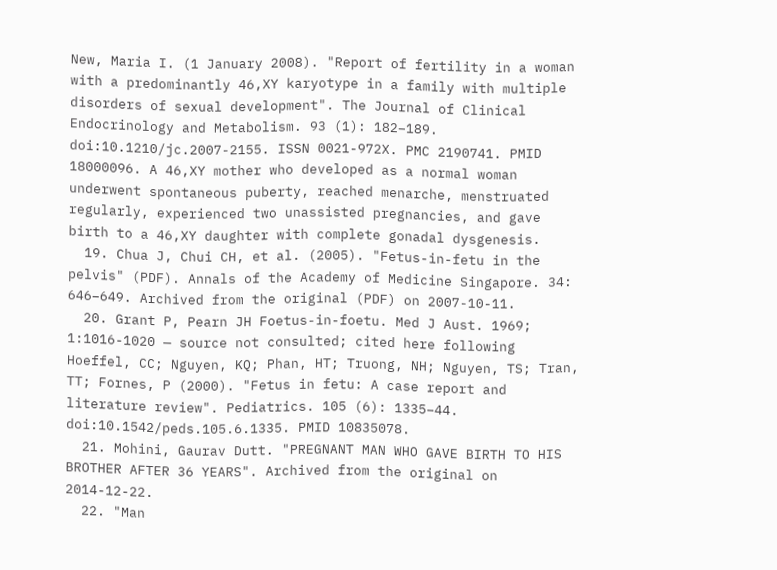New, Maria I. (1 January 2008). "Report of fertility in a woman with a predominantly 46,XY karyotype in a family with multiple disorders of sexual development". The Journal of Clinical Endocrinology and Metabolism. 93 (1): 182–189. doi:10.1210/jc.2007-2155. ISSN 0021-972X. PMC 2190741. PMID 18000096. A 46,XY mother who developed as a normal woman underwent spontaneous puberty, reached menarche, menstruated regularly, experienced two unassisted pregnancies, and gave birth to a 46,XY daughter with complete gonadal dysgenesis.
  19. Chua J, Chui CH, et al. (2005). "Fetus-in-fetu in the pelvis" (PDF). Annals of the Academy of Medicine Singapore. 34: 646–649. Archived from the original (PDF) on 2007-10-11.
  20. Grant P, Pearn JH Foetus-in-foetu. Med J Aust. 1969; 1:1016-1020 — source not consulted; cited here following Hoeffel, CC; Nguyen, KQ; Phan, HT; Truong, NH; Nguyen, TS; Tran, TT; Fornes, P (2000). "Fetus in fetu: A case report and literature review". Pediatrics. 105 (6): 1335–44. doi:10.1542/peds.105.6.1335. PMID 10835078.
  21. Mohini, Gaurav Dutt. "PREGNANT MAN WHO GAVE BIRTH TO HIS BROTHER AFTER 36 YEARS". Archived from the original on 2014-12-22.
  22. "Man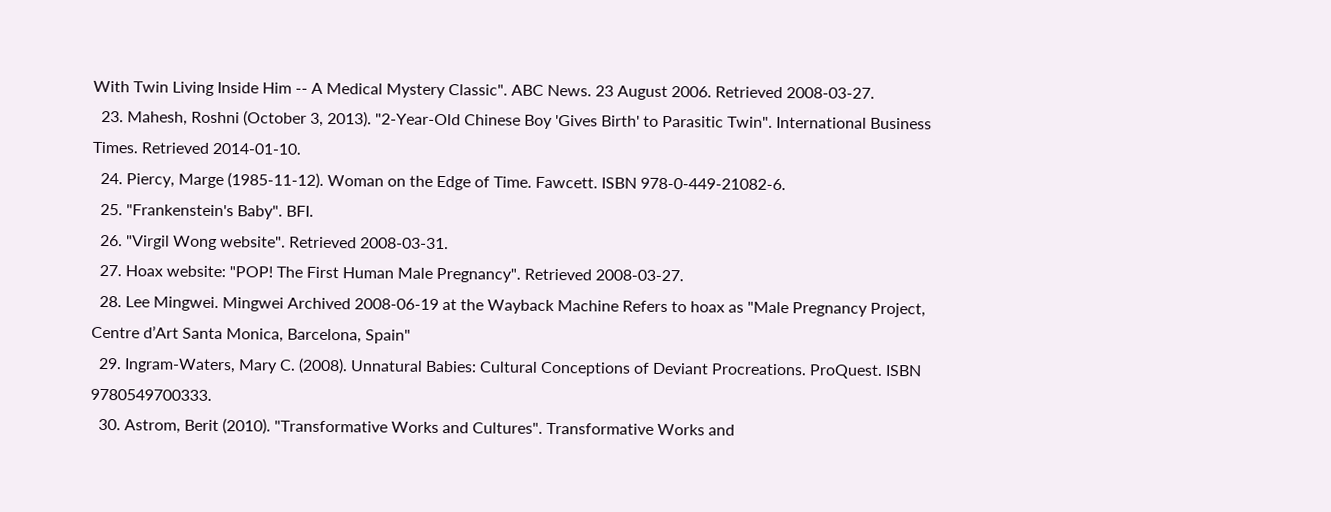With Twin Living Inside Him -- A Medical Mystery Classic". ABC News. 23 August 2006. Retrieved 2008-03-27.
  23. Mahesh, Roshni (October 3, 2013). "2-Year-Old Chinese Boy 'Gives Birth' to Parasitic Twin". International Business Times. Retrieved 2014-01-10.
  24. Piercy, Marge (1985-11-12). Woman on the Edge of Time. Fawcett. ISBN 978-0-449-21082-6.
  25. "Frankenstein's Baby". BFI.
  26. "Virgil Wong website". Retrieved 2008-03-31.
  27. Hoax website: "POP! The First Human Male Pregnancy". Retrieved 2008-03-27.
  28. Lee Mingwei. Mingwei Archived 2008-06-19 at the Wayback Machine Refers to hoax as "Male Pregnancy Project, Centre d’Art Santa Monica, Barcelona, Spain"
  29. Ingram-Waters, Mary C. (2008). Unnatural Babies: Cultural Conceptions of Deviant Procreations. ProQuest. ISBN 9780549700333.
  30. Astrom, Berit (2010). "Transformative Works and Cultures". Transformative Works and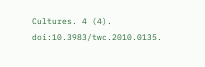Cultures. 4 (4). doi:10.3983/twc.2010.0135.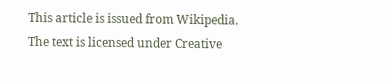This article is issued from Wikipedia. The text is licensed under Creative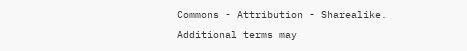Commons - Attribution - Sharealike. Additional terms may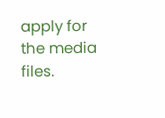apply for the media files.